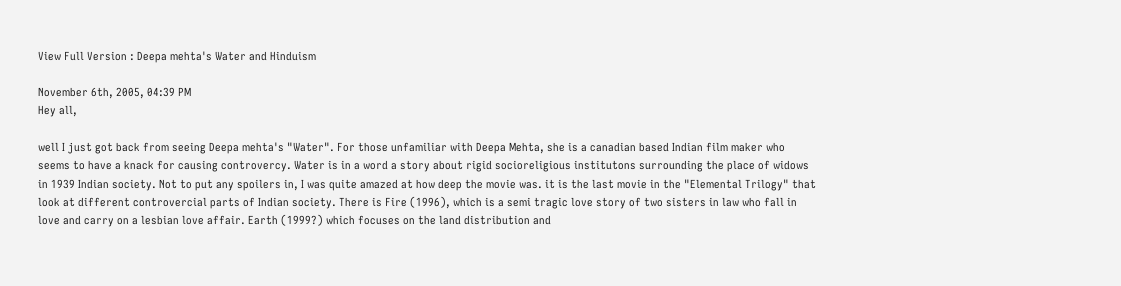View Full Version : Deepa mehta's Water and Hinduism

November 6th, 2005, 04:39 PM
Hey all,

well I just got back from seeing Deepa mehta's "Water". For those unfamiliar with Deepa Mehta, she is a canadian based Indian film maker who seems to have a knack for causing controvercy. Water is in a word a story about rigid socioreligious institutons surrounding the place of widows in 1939 Indian society. Not to put any spoilers in, I was quite amazed at how deep the movie was. it is the last movie in the "Elemental Trilogy" that look at different controvercial parts of Indian society. There is Fire (1996), which is a semi tragic love story of two sisters in law who fall in love and carry on a lesbian love affair. Earth (1999?) which focuses on the land distribution and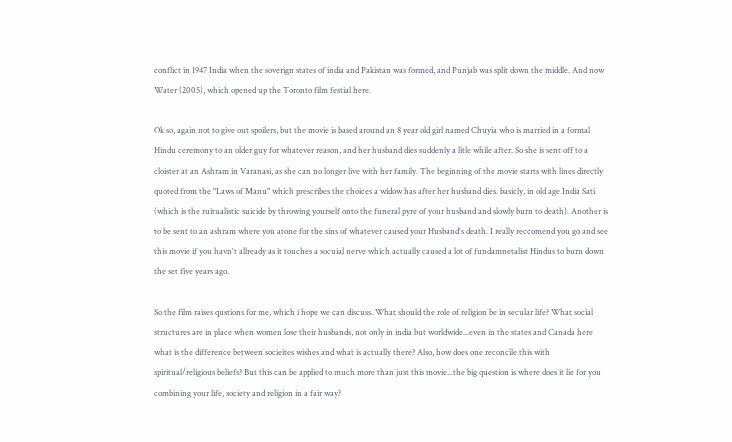conflict in 1947 India when the soverign states of india and Pakistan was formed, and Punjab was split down the middle. And now Water (2005), which opened up the Toronto film festial here.

Ok so, again not to give out spoilers, but the movie is based around an 8 year old girl named Chuyia who is married in a formal Hindu ceremony to an older guy for whatever reason, and her husband dies suddenly a litle while after. So she is sent off to a cloister at an Ashram in Varanasi, as she can no longer live with her family. The beginning of the movie starts with lines directly quoted from the "Laws of Manu" which prescribes the choices a widow has after her husband dies. basicly, in old age India Sati (which is the ruitualistic suicide by throwing yourself onto the funeral pyre of your husband and slowly burn to death). Another is to be sent to an ashram where you atone for the sins of whatever caused your Husband's death. I really reccomend you go and see this movie if you havn't allready as it touches a socuial nerve which actually caused a lot of fundamnetalist Hindus to burn down the set five years ago.

So the film raises qustions for me, which i hope we can discuss. What should the role of religion be in secular life? What social structures are in place when women lose their husbands, not only in india but worldwide...even in the states and Canada here what is the difference between socieites wishes and what is actually there? Also, how does one reconcile this with spiritual/religious beliefs? But this can be applied to much more than just this movie...the big question is where does it lie for you combining your life, society and religion in a fair way?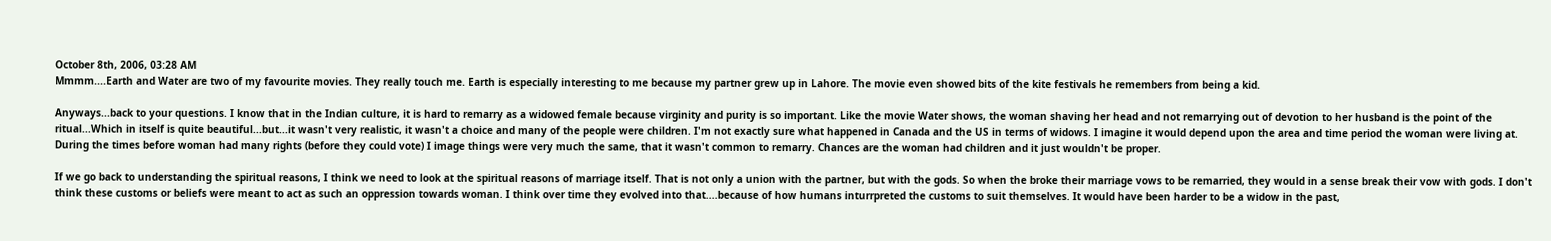October 8th, 2006, 03:28 AM
Mmmm....Earth and Water are two of my favourite movies. They really touch me. Earth is especially interesting to me because my partner grew up in Lahore. The movie even showed bits of the kite festivals he remembers from being a kid.

Anyways...back to your questions. I know that in the Indian culture, it is hard to remarry as a widowed female because virginity and purity is so important. Like the movie Water shows, the woman shaving her head and not remarrying out of devotion to her husband is the point of the ritual...Which in itself is quite beautiful...but...it wasn't very realistic, it wasn't a choice and many of the people were children. I'm not exactly sure what happened in Canada and the US in terms of widows. I imagine it would depend upon the area and time period the woman were living at. During the times before woman had many rights (before they could vote) I image things were very much the same, that it wasn't common to remarry. Chances are the woman had children and it just wouldn't be proper.

If we go back to understanding the spiritual reasons, I think we need to look at the spiritual reasons of marriage itself. That is not only a union with the partner, but with the gods. So when the broke their marriage vows to be remarried, they would in a sense break their vow with gods. I don't think these customs or beliefs were meant to act as such an oppression towards woman. I think over time they evolved into that....because of how humans inturrpreted the customs to suit themselves. It would have been harder to be a widow in the past,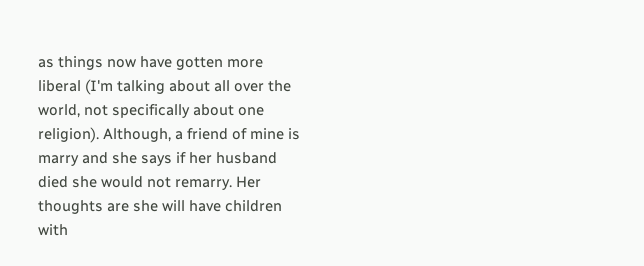as things now have gotten more liberal (I'm talking about all over the world, not specifically about one religion). Although, a friend of mine is marry and she says if her husband died she would not remarry. Her thoughts are she will have children with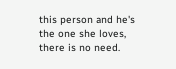this person and he's the one she loves, there is no need.